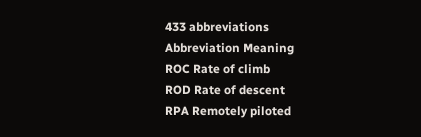433 abbreviations
Abbreviation Meaning
ROC Rate of climb
ROD Rate of descent
RPA Remotely piloted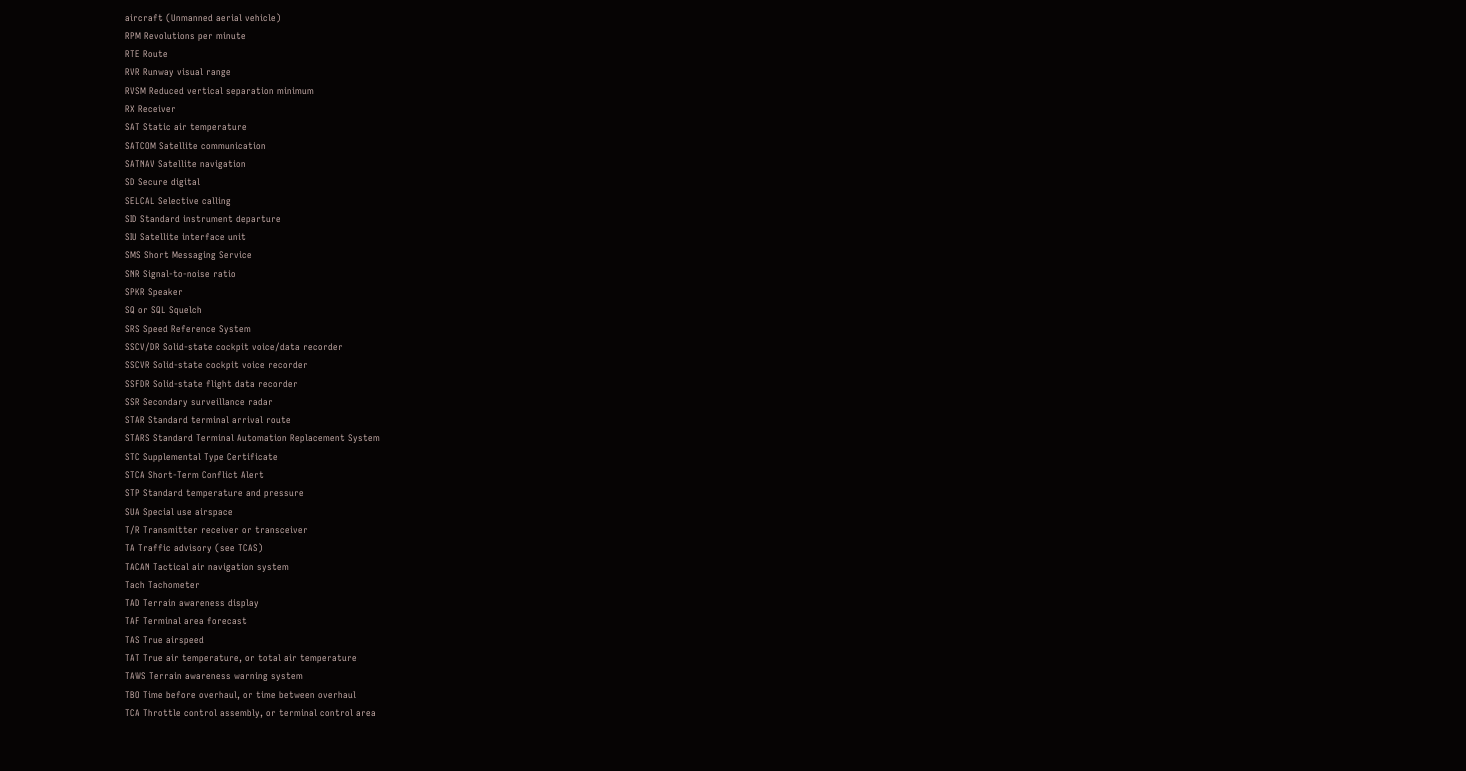aircraft (Unmanned aerial vehicle)
RPM Revolutions per minute
RTE Route
RVR Runway visual range
RVSM Reduced vertical separation minimum
RX Receiver
SAT Static air temperature
SATCOM Satellite communication
SATNAV Satellite navigation
SD Secure digital
SELCAL Selective calling
SID Standard instrument departure
SIU Satellite interface unit
SMS Short Messaging Service
SNR Signal-to-noise ratio
SPKR Speaker
SQ or SQL Squelch
SRS Speed Reference System
SSCV/DR Solid-state cockpit voice/data recorder
SSCVR Solid-state cockpit voice recorder
SSFDR Solid-state flight data recorder
SSR Secondary surveillance radar
STAR Standard terminal arrival route
STARS Standard Terminal Automation Replacement System
STC Supplemental Type Certificate
STCA Short-Term Conflict Alert
STP Standard temperature and pressure
SUA Special use airspace
T/R Transmitter receiver or transceiver
TA Traffic advisory (see TCAS)
TACAN Tactical air navigation system
Tach Tachometer
TAD Terrain awareness display
TAF Terminal area forecast
TAS True airspeed
TAT True air temperature, or total air temperature
TAWS Terrain awareness warning system
TBO Time before overhaul, or time between overhaul
TCA Throttle control assembly, or terminal control area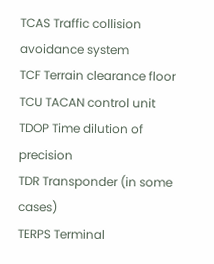TCAS Traffic collision avoidance system
TCF Terrain clearance floor
TCU TACAN control unit
TDOP Time dilution of precision
TDR Transponder (in some cases)
TERPS Terminal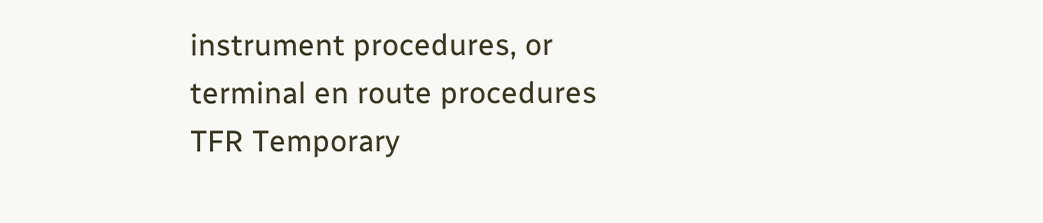instrument procedures, or terminal en route procedures
TFR Temporary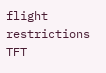flight restrictions
TFT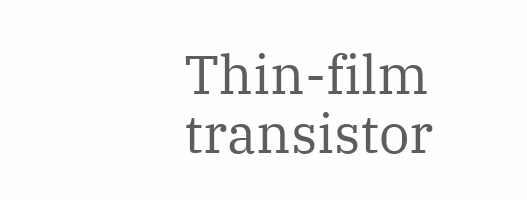Thin-film transistor